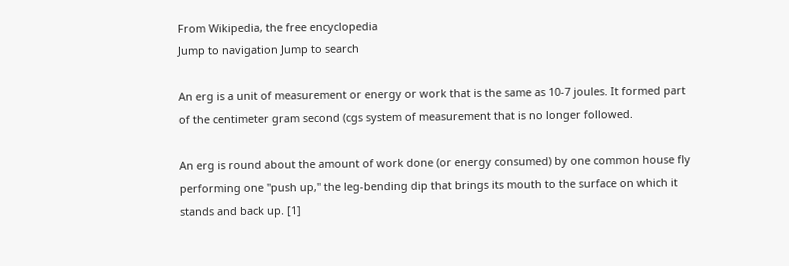From Wikipedia, the free encyclopedia
Jump to navigation Jump to search

An erg is a unit of measurement or energy or work that is the same as 10-7 joules. It formed part of the centimeter gram second (cgs system of measurement that is no longer followed.

An erg is round about the amount of work done (or energy consumed) by one common house fly performing one "push up," the leg-bending dip that brings its mouth to the surface on which it stands and back up. [1]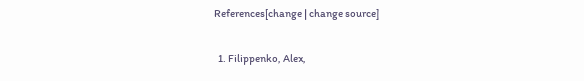References[change | change source]

  1. Filippenko, Alex,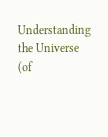Understanding the Universe (of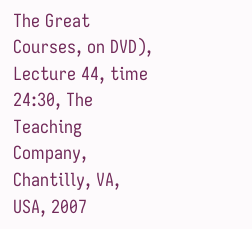The Great Courses, on DVD), Lecture 44, time 24:30, The Teaching Company, Chantilly, VA, USA, 2007